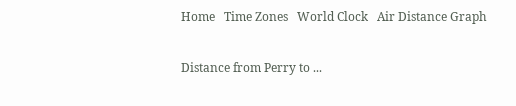Home   Time Zones   World Clock   Air Distance Graph

Distance from Perry to ...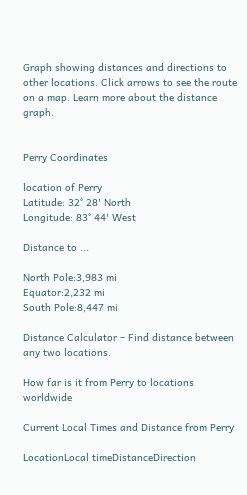Graph showing distances and directions to other locations. Click arrows to see the route on a map. Learn more about the distance graph.


Perry Coordinates

location of Perry
Latitude: 32° 28' North
Longitude: 83° 44' West

Distance to ...

North Pole:3,983 mi
Equator:2,232 mi
South Pole:8,447 mi

Distance Calculator – Find distance between any two locations.

How far is it from Perry to locations worldwide

Current Local Times and Distance from Perry

LocationLocal timeDistanceDirection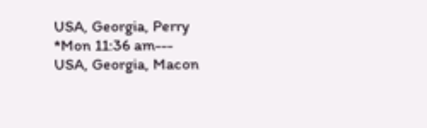USA, Georgia, Perry *Mon 11:36 am---
USA, Georgia, Macon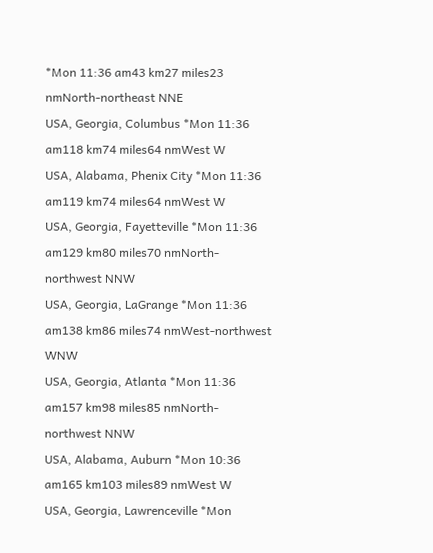*Mon 11:36 am43 km27 miles23 nmNorth-northeast NNE
USA, Georgia, Columbus *Mon 11:36 am118 km74 miles64 nmWest W
USA, Alabama, Phenix City *Mon 11:36 am119 km74 miles64 nmWest W
USA, Georgia, Fayetteville *Mon 11:36 am129 km80 miles70 nmNorth-northwest NNW
USA, Georgia, LaGrange *Mon 11:36 am138 km86 miles74 nmWest-northwest WNW
USA, Georgia, Atlanta *Mon 11:36 am157 km98 miles85 nmNorth-northwest NNW
USA, Alabama, Auburn *Mon 10:36 am165 km103 miles89 nmWest W
USA, Georgia, Lawrenceville *Mon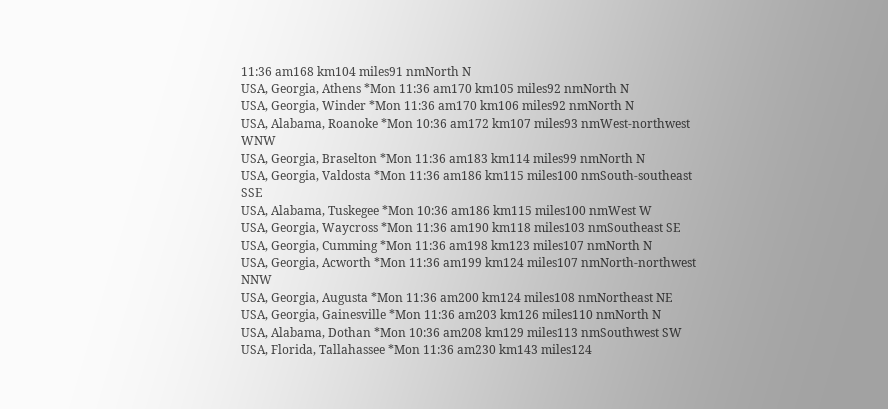11:36 am168 km104 miles91 nmNorth N
USA, Georgia, Athens *Mon 11:36 am170 km105 miles92 nmNorth N
USA, Georgia, Winder *Mon 11:36 am170 km106 miles92 nmNorth N
USA, Alabama, Roanoke *Mon 10:36 am172 km107 miles93 nmWest-northwest WNW
USA, Georgia, Braselton *Mon 11:36 am183 km114 miles99 nmNorth N
USA, Georgia, Valdosta *Mon 11:36 am186 km115 miles100 nmSouth-southeast SSE
USA, Alabama, Tuskegee *Mon 10:36 am186 km115 miles100 nmWest W
USA, Georgia, Waycross *Mon 11:36 am190 km118 miles103 nmSoutheast SE
USA, Georgia, Cumming *Mon 11:36 am198 km123 miles107 nmNorth N
USA, Georgia, Acworth *Mon 11:36 am199 km124 miles107 nmNorth-northwest NNW
USA, Georgia, Augusta *Mon 11:36 am200 km124 miles108 nmNortheast NE
USA, Georgia, Gainesville *Mon 11:36 am203 km126 miles110 nmNorth N
USA, Alabama, Dothan *Mon 10:36 am208 km129 miles113 nmSouthwest SW
USA, Florida, Tallahassee *Mon 11:36 am230 km143 miles124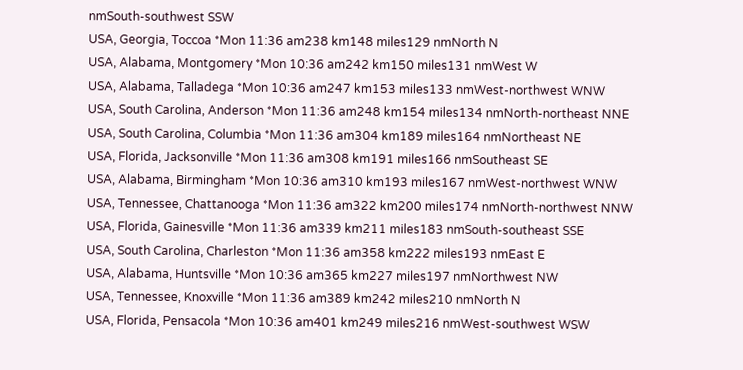nmSouth-southwest SSW
USA, Georgia, Toccoa *Mon 11:36 am238 km148 miles129 nmNorth N
USA, Alabama, Montgomery *Mon 10:36 am242 km150 miles131 nmWest W
USA, Alabama, Talladega *Mon 10:36 am247 km153 miles133 nmWest-northwest WNW
USA, South Carolina, Anderson *Mon 11:36 am248 km154 miles134 nmNorth-northeast NNE
USA, South Carolina, Columbia *Mon 11:36 am304 km189 miles164 nmNortheast NE
USA, Florida, Jacksonville *Mon 11:36 am308 km191 miles166 nmSoutheast SE
USA, Alabama, Birmingham *Mon 10:36 am310 km193 miles167 nmWest-northwest WNW
USA, Tennessee, Chattanooga *Mon 11:36 am322 km200 miles174 nmNorth-northwest NNW
USA, Florida, Gainesville *Mon 11:36 am339 km211 miles183 nmSouth-southeast SSE
USA, South Carolina, Charleston *Mon 11:36 am358 km222 miles193 nmEast E
USA, Alabama, Huntsville *Mon 10:36 am365 km227 miles197 nmNorthwest NW
USA, Tennessee, Knoxville *Mon 11:36 am389 km242 miles210 nmNorth N
USA, Florida, Pensacola *Mon 10:36 am401 km249 miles216 nmWest-southwest WSW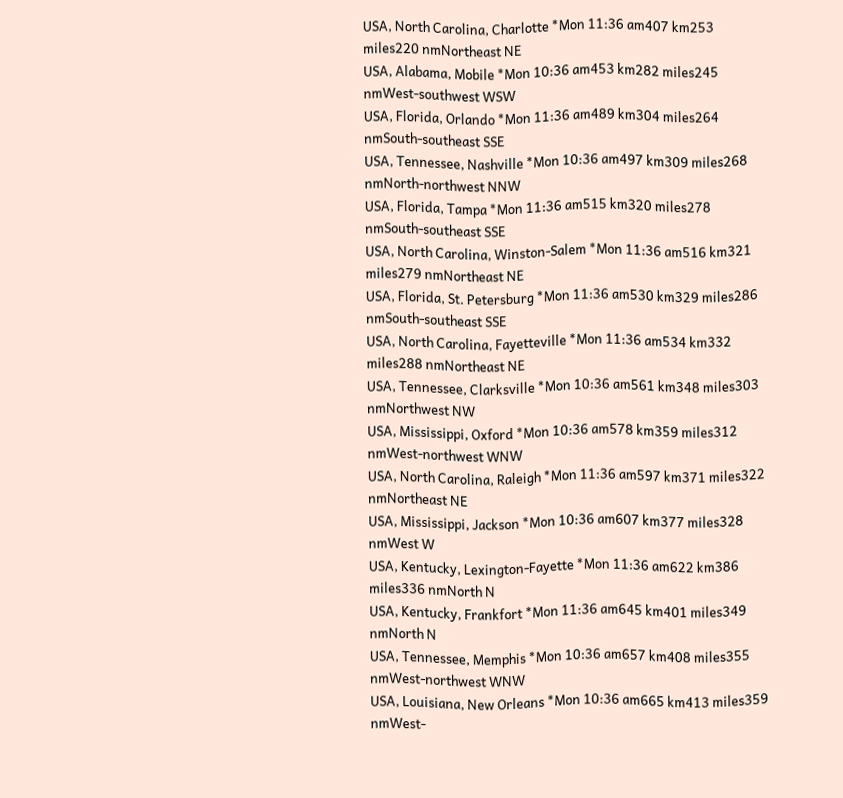USA, North Carolina, Charlotte *Mon 11:36 am407 km253 miles220 nmNortheast NE
USA, Alabama, Mobile *Mon 10:36 am453 km282 miles245 nmWest-southwest WSW
USA, Florida, Orlando *Mon 11:36 am489 km304 miles264 nmSouth-southeast SSE
USA, Tennessee, Nashville *Mon 10:36 am497 km309 miles268 nmNorth-northwest NNW
USA, Florida, Tampa *Mon 11:36 am515 km320 miles278 nmSouth-southeast SSE
USA, North Carolina, Winston-Salem *Mon 11:36 am516 km321 miles279 nmNortheast NE
USA, Florida, St. Petersburg *Mon 11:36 am530 km329 miles286 nmSouth-southeast SSE
USA, North Carolina, Fayetteville *Mon 11:36 am534 km332 miles288 nmNortheast NE
USA, Tennessee, Clarksville *Mon 10:36 am561 km348 miles303 nmNorthwest NW
USA, Mississippi, Oxford *Mon 10:36 am578 km359 miles312 nmWest-northwest WNW
USA, North Carolina, Raleigh *Mon 11:36 am597 km371 miles322 nmNortheast NE
USA, Mississippi, Jackson *Mon 10:36 am607 km377 miles328 nmWest W
USA, Kentucky, Lexington-Fayette *Mon 11:36 am622 km386 miles336 nmNorth N
USA, Kentucky, Frankfort *Mon 11:36 am645 km401 miles349 nmNorth N
USA, Tennessee, Memphis *Mon 10:36 am657 km408 miles355 nmWest-northwest WNW
USA, Louisiana, New Orleans *Mon 10:36 am665 km413 miles359 nmWest-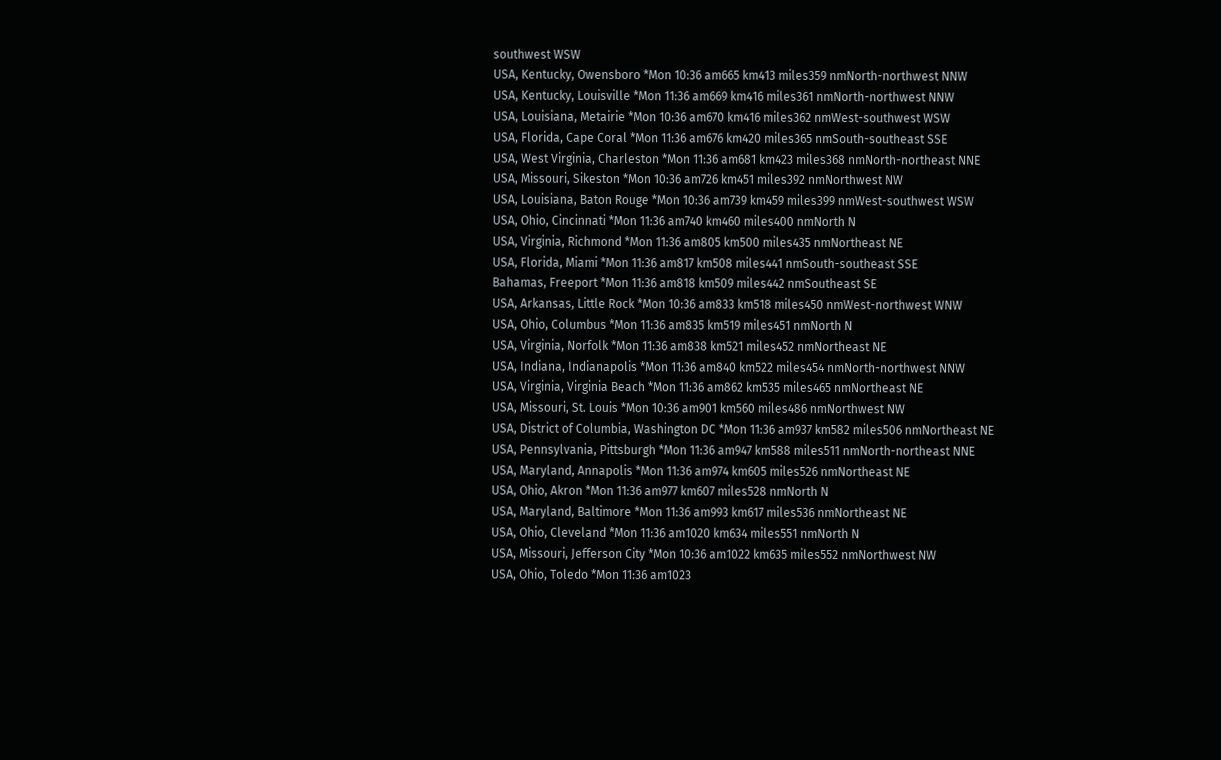southwest WSW
USA, Kentucky, Owensboro *Mon 10:36 am665 km413 miles359 nmNorth-northwest NNW
USA, Kentucky, Louisville *Mon 11:36 am669 km416 miles361 nmNorth-northwest NNW
USA, Louisiana, Metairie *Mon 10:36 am670 km416 miles362 nmWest-southwest WSW
USA, Florida, Cape Coral *Mon 11:36 am676 km420 miles365 nmSouth-southeast SSE
USA, West Virginia, Charleston *Mon 11:36 am681 km423 miles368 nmNorth-northeast NNE
USA, Missouri, Sikeston *Mon 10:36 am726 km451 miles392 nmNorthwest NW
USA, Louisiana, Baton Rouge *Mon 10:36 am739 km459 miles399 nmWest-southwest WSW
USA, Ohio, Cincinnati *Mon 11:36 am740 km460 miles400 nmNorth N
USA, Virginia, Richmond *Mon 11:36 am805 km500 miles435 nmNortheast NE
USA, Florida, Miami *Mon 11:36 am817 km508 miles441 nmSouth-southeast SSE
Bahamas, Freeport *Mon 11:36 am818 km509 miles442 nmSoutheast SE
USA, Arkansas, Little Rock *Mon 10:36 am833 km518 miles450 nmWest-northwest WNW
USA, Ohio, Columbus *Mon 11:36 am835 km519 miles451 nmNorth N
USA, Virginia, Norfolk *Mon 11:36 am838 km521 miles452 nmNortheast NE
USA, Indiana, Indianapolis *Mon 11:36 am840 km522 miles454 nmNorth-northwest NNW
USA, Virginia, Virginia Beach *Mon 11:36 am862 km535 miles465 nmNortheast NE
USA, Missouri, St. Louis *Mon 10:36 am901 km560 miles486 nmNorthwest NW
USA, District of Columbia, Washington DC *Mon 11:36 am937 km582 miles506 nmNortheast NE
USA, Pennsylvania, Pittsburgh *Mon 11:36 am947 km588 miles511 nmNorth-northeast NNE
USA, Maryland, Annapolis *Mon 11:36 am974 km605 miles526 nmNortheast NE
USA, Ohio, Akron *Mon 11:36 am977 km607 miles528 nmNorth N
USA, Maryland, Baltimore *Mon 11:36 am993 km617 miles536 nmNortheast NE
USA, Ohio, Cleveland *Mon 11:36 am1020 km634 miles551 nmNorth N
USA, Missouri, Jefferson City *Mon 10:36 am1022 km635 miles552 nmNorthwest NW
USA, Ohio, Toledo *Mon 11:36 am1023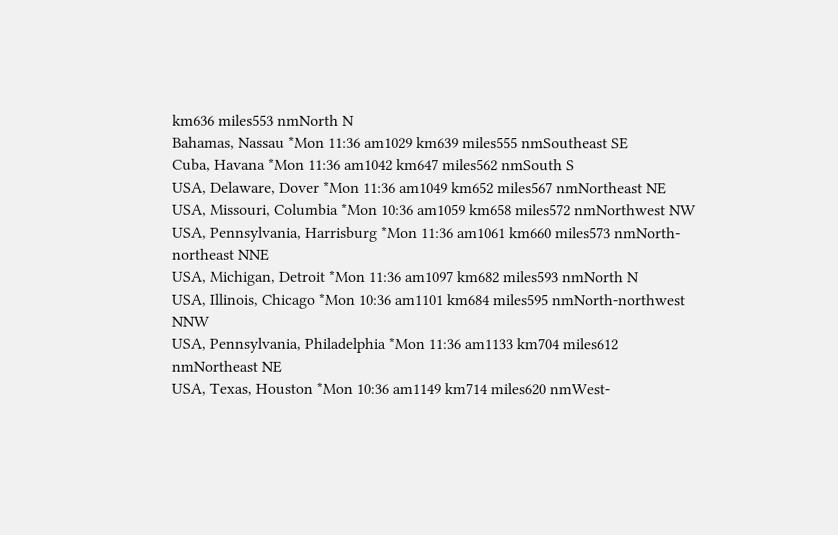km636 miles553 nmNorth N
Bahamas, Nassau *Mon 11:36 am1029 km639 miles555 nmSoutheast SE
Cuba, Havana *Mon 11:36 am1042 km647 miles562 nmSouth S
USA, Delaware, Dover *Mon 11:36 am1049 km652 miles567 nmNortheast NE
USA, Missouri, Columbia *Mon 10:36 am1059 km658 miles572 nmNorthwest NW
USA, Pennsylvania, Harrisburg *Mon 11:36 am1061 km660 miles573 nmNorth-northeast NNE
USA, Michigan, Detroit *Mon 11:36 am1097 km682 miles593 nmNorth N
USA, Illinois, Chicago *Mon 10:36 am1101 km684 miles595 nmNorth-northwest NNW
USA, Pennsylvania, Philadelphia *Mon 11:36 am1133 km704 miles612 nmNortheast NE
USA, Texas, Houston *Mon 10:36 am1149 km714 miles620 nmWest-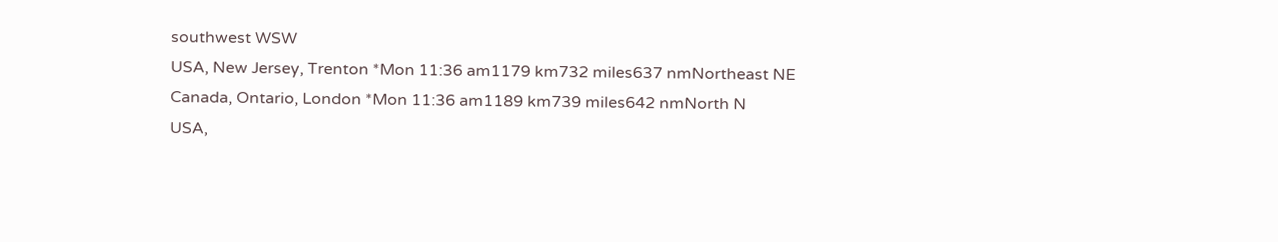southwest WSW
USA, New Jersey, Trenton *Mon 11:36 am1179 km732 miles637 nmNortheast NE
Canada, Ontario, London *Mon 11:36 am1189 km739 miles642 nmNorth N
USA,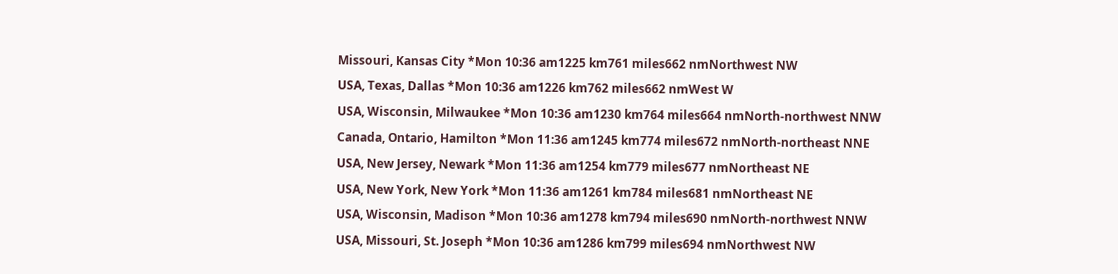Missouri, Kansas City *Mon 10:36 am1225 km761 miles662 nmNorthwest NW
USA, Texas, Dallas *Mon 10:36 am1226 km762 miles662 nmWest W
USA, Wisconsin, Milwaukee *Mon 10:36 am1230 km764 miles664 nmNorth-northwest NNW
Canada, Ontario, Hamilton *Mon 11:36 am1245 km774 miles672 nmNorth-northeast NNE
USA, New Jersey, Newark *Mon 11:36 am1254 km779 miles677 nmNortheast NE
USA, New York, New York *Mon 11:36 am1261 km784 miles681 nmNortheast NE
USA, Wisconsin, Madison *Mon 10:36 am1278 km794 miles690 nmNorth-northwest NNW
USA, Missouri, St. Joseph *Mon 10:36 am1286 km799 miles694 nmNorthwest NW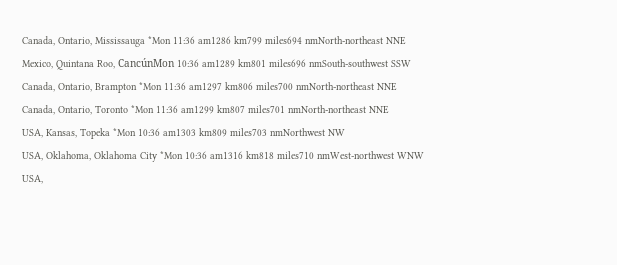Canada, Ontario, Mississauga *Mon 11:36 am1286 km799 miles694 nmNorth-northeast NNE
Mexico, Quintana Roo, CancúnMon 10:36 am1289 km801 miles696 nmSouth-southwest SSW
Canada, Ontario, Brampton *Mon 11:36 am1297 km806 miles700 nmNorth-northeast NNE
Canada, Ontario, Toronto *Mon 11:36 am1299 km807 miles701 nmNorth-northeast NNE
USA, Kansas, Topeka *Mon 10:36 am1303 km809 miles703 nmNorthwest NW
USA, Oklahoma, Oklahoma City *Mon 10:36 am1316 km818 miles710 nmWest-northwest WNW
USA,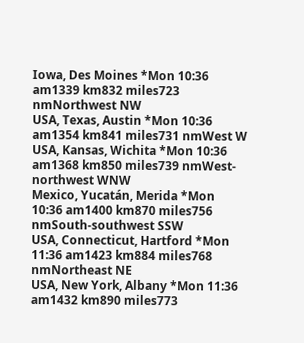Iowa, Des Moines *Mon 10:36 am1339 km832 miles723 nmNorthwest NW
USA, Texas, Austin *Mon 10:36 am1354 km841 miles731 nmWest W
USA, Kansas, Wichita *Mon 10:36 am1368 km850 miles739 nmWest-northwest WNW
Mexico, Yucatán, Merida *Mon 10:36 am1400 km870 miles756 nmSouth-southwest SSW
USA, Connecticut, Hartford *Mon 11:36 am1423 km884 miles768 nmNortheast NE
USA, New York, Albany *Mon 11:36 am1432 km890 miles773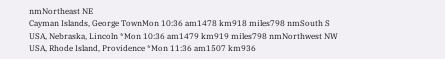nmNortheast NE
Cayman Islands, George TownMon 10:36 am1478 km918 miles798 nmSouth S
USA, Nebraska, Lincoln *Mon 10:36 am1479 km919 miles798 nmNorthwest NW
USA, Rhode Island, Providence *Mon 11:36 am1507 km936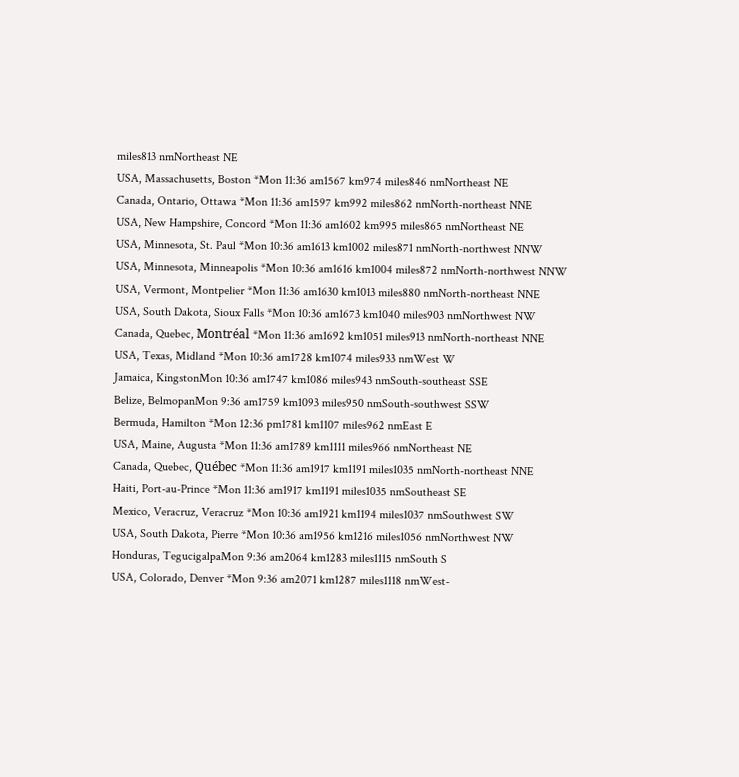miles813 nmNortheast NE
USA, Massachusetts, Boston *Mon 11:36 am1567 km974 miles846 nmNortheast NE
Canada, Ontario, Ottawa *Mon 11:36 am1597 km992 miles862 nmNorth-northeast NNE
USA, New Hampshire, Concord *Mon 11:36 am1602 km995 miles865 nmNortheast NE
USA, Minnesota, St. Paul *Mon 10:36 am1613 km1002 miles871 nmNorth-northwest NNW
USA, Minnesota, Minneapolis *Mon 10:36 am1616 km1004 miles872 nmNorth-northwest NNW
USA, Vermont, Montpelier *Mon 11:36 am1630 km1013 miles880 nmNorth-northeast NNE
USA, South Dakota, Sioux Falls *Mon 10:36 am1673 km1040 miles903 nmNorthwest NW
Canada, Quebec, Montréal *Mon 11:36 am1692 km1051 miles913 nmNorth-northeast NNE
USA, Texas, Midland *Mon 10:36 am1728 km1074 miles933 nmWest W
Jamaica, KingstonMon 10:36 am1747 km1086 miles943 nmSouth-southeast SSE
Belize, BelmopanMon 9:36 am1759 km1093 miles950 nmSouth-southwest SSW
Bermuda, Hamilton *Mon 12:36 pm1781 km1107 miles962 nmEast E
USA, Maine, Augusta *Mon 11:36 am1789 km1111 miles966 nmNortheast NE
Canada, Quebec, Québec *Mon 11:36 am1917 km1191 miles1035 nmNorth-northeast NNE
Haiti, Port-au-Prince *Mon 11:36 am1917 km1191 miles1035 nmSoutheast SE
Mexico, Veracruz, Veracruz *Mon 10:36 am1921 km1194 miles1037 nmSouthwest SW
USA, South Dakota, Pierre *Mon 10:36 am1956 km1216 miles1056 nmNorthwest NW
Honduras, TegucigalpaMon 9:36 am2064 km1283 miles1115 nmSouth S
USA, Colorado, Denver *Mon 9:36 am2071 km1287 miles1118 nmWest-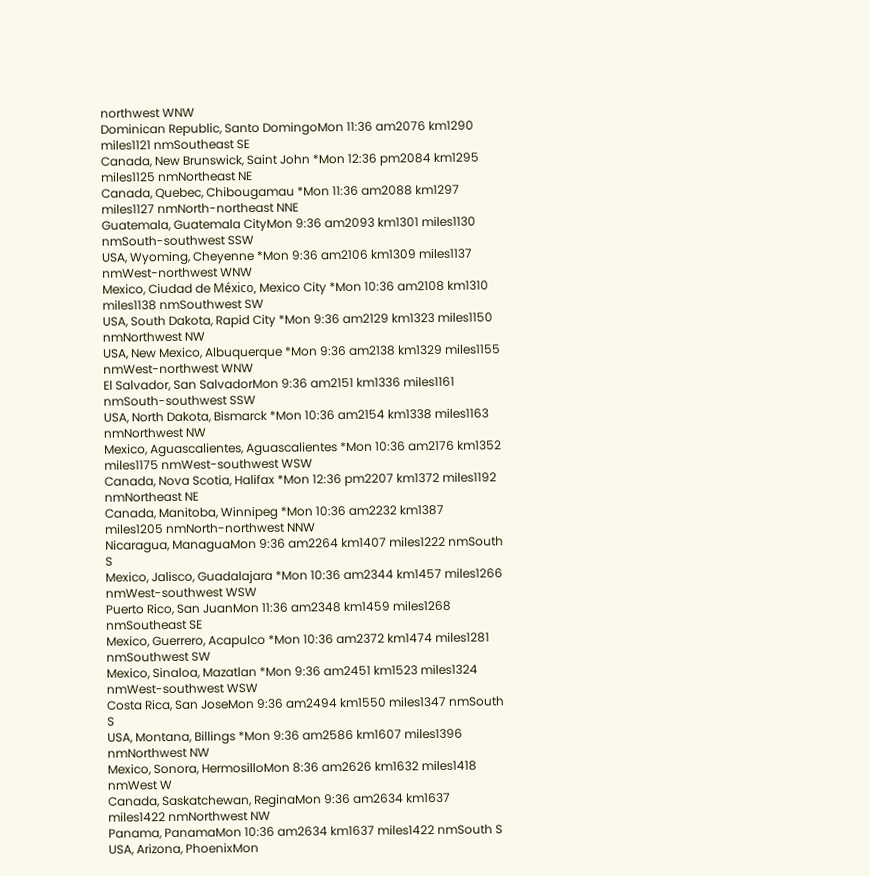northwest WNW
Dominican Republic, Santo DomingoMon 11:36 am2076 km1290 miles1121 nmSoutheast SE
Canada, New Brunswick, Saint John *Mon 12:36 pm2084 km1295 miles1125 nmNortheast NE
Canada, Quebec, Chibougamau *Mon 11:36 am2088 km1297 miles1127 nmNorth-northeast NNE
Guatemala, Guatemala CityMon 9:36 am2093 km1301 miles1130 nmSouth-southwest SSW
USA, Wyoming, Cheyenne *Mon 9:36 am2106 km1309 miles1137 nmWest-northwest WNW
Mexico, Ciudad de México, Mexico City *Mon 10:36 am2108 km1310 miles1138 nmSouthwest SW
USA, South Dakota, Rapid City *Mon 9:36 am2129 km1323 miles1150 nmNorthwest NW
USA, New Mexico, Albuquerque *Mon 9:36 am2138 km1329 miles1155 nmWest-northwest WNW
El Salvador, San SalvadorMon 9:36 am2151 km1336 miles1161 nmSouth-southwest SSW
USA, North Dakota, Bismarck *Mon 10:36 am2154 km1338 miles1163 nmNorthwest NW
Mexico, Aguascalientes, Aguascalientes *Mon 10:36 am2176 km1352 miles1175 nmWest-southwest WSW
Canada, Nova Scotia, Halifax *Mon 12:36 pm2207 km1372 miles1192 nmNortheast NE
Canada, Manitoba, Winnipeg *Mon 10:36 am2232 km1387 miles1205 nmNorth-northwest NNW
Nicaragua, ManaguaMon 9:36 am2264 km1407 miles1222 nmSouth S
Mexico, Jalisco, Guadalajara *Mon 10:36 am2344 km1457 miles1266 nmWest-southwest WSW
Puerto Rico, San JuanMon 11:36 am2348 km1459 miles1268 nmSoutheast SE
Mexico, Guerrero, Acapulco *Mon 10:36 am2372 km1474 miles1281 nmSouthwest SW
Mexico, Sinaloa, Mazatlan *Mon 9:36 am2451 km1523 miles1324 nmWest-southwest WSW
Costa Rica, San JoseMon 9:36 am2494 km1550 miles1347 nmSouth S
USA, Montana, Billings *Mon 9:36 am2586 km1607 miles1396 nmNorthwest NW
Mexico, Sonora, HermosilloMon 8:36 am2626 km1632 miles1418 nmWest W
Canada, Saskatchewan, ReginaMon 9:36 am2634 km1637 miles1422 nmNorthwest NW
Panama, PanamaMon 10:36 am2634 km1637 miles1422 nmSouth S
USA, Arizona, PhoenixMon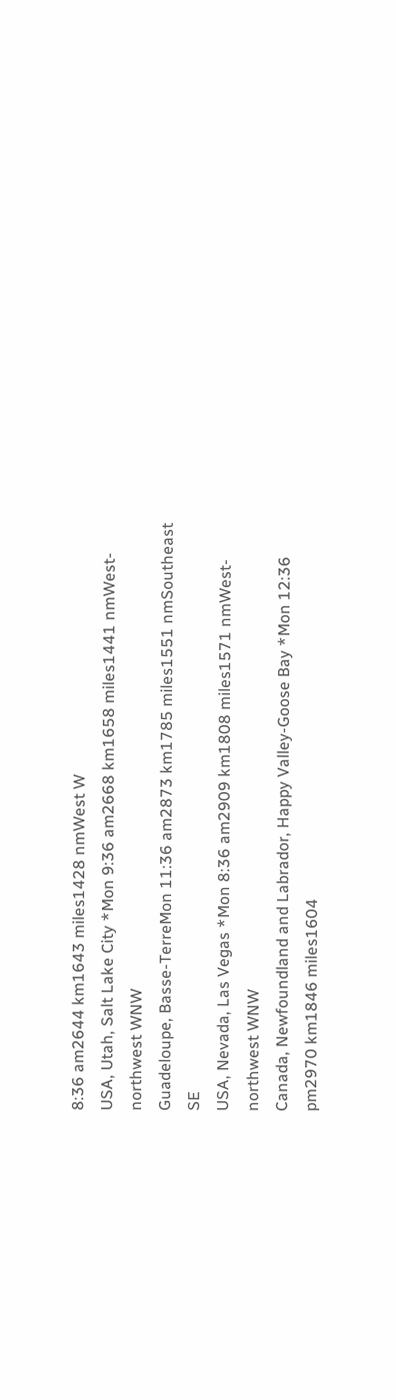8:36 am2644 km1643 miles1428 nmWest W
USA, Utah, Salt Lake City *Mon 9:36 am2668 km1658 miles1441 nmWest-northwest WNW
Guadeloupe, Basse-TerreMon 11:36 am2873 km1785 miles1551 nmSoutheast SE
USA, Nevada, Las Vegas *Mon 8:36 am2909 km1808 miles1571 nmWest-northwest WNW
Canada, Newfoundland and Labrador, Happy Valley-Goose Bay *Mon 12:36 pm2970 km1846 miles1604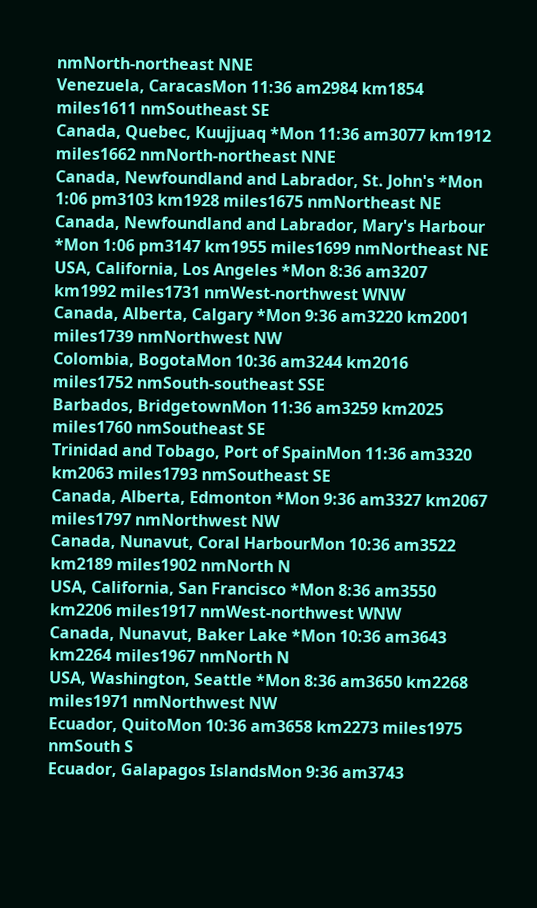nmNorth-northeast NNE
Venezuela, CaracasMon 11:36 am2984 km1854 miles1611 nmSoutheast SE
Canada, Quebec, Kuujjuaq *Mon 11:36 am3077 km1912 miles1662 nmNorth-northeast NNE
Canada, Newfoundland and Labrador, St. John's *Mon 1:06 pm3103 km1928 miles1675 nmNortheast NE
Canada, Newfoundland and Labrador, Mary's Harbour *Mon 1:06 pm3147 km1955 miles1699 nmNortheast NE
USA, California, Los Angeles *Mon 8:36 am3207 km1992 miles1731 nmWest-northwest WNW
Canada, Alberta, Calgary *Mon 9:36 am3220 km2001 miles1739 nmNorthwest NW
Colombia, BogotaMon 10:36 am3244 km2016 miles1752 nmSouth-southeast SSE
Barbados, BridgetownMon 11:36 am3259 km2025 miles1760 nmSoutheast SE
Trinidad and Tobago, Port of SpainMon 11:36 am3320 km2063 miles1793 nmSoutheast SE
Canada, Alberta, Edmonton *Mon 9:36 am3327 km2067 miles1797 nmNorthwest NW
Canada, Nunavut, Coral HarbourMon 10:36 am3522 km2189 miles1902 nmNorth N
USA, California, San Francisco *Mon 8:36 am3550 km2206 miles1917 nmWest-northwest WNW
Canada, Nunavut, Baker Lake *Mon 10:36 am3643 km2264 miles1967 nmNorth N
USA, Washington, Seattle *Mon 8:36 am3650 km2268 miles1971 nmNorthwest NW
Ecuador, QuitoMon 10:36 am3658 km2273 miles1975 nmSouth S
Ecuador, Galapagos IslandsMon 9:36 am3743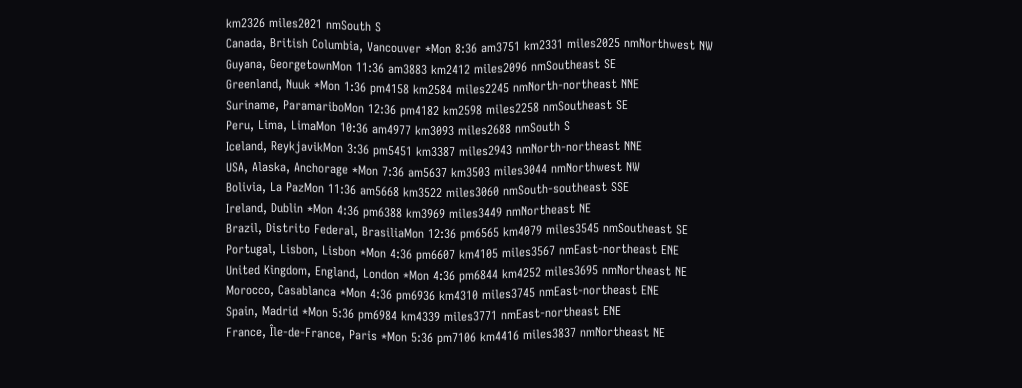km2326 miles2021 nmSouth S
Canada, British Columbia, Vancouver *Mon 8:36 am3751 km2331 miles2025 nmNorthwest NW
Guyana, GeorgetownMon 11:36 am3883 km2412 miles2096 nmSoutheast SE
Greenland, Nuuk *Mon 1:36 pm4158 km2584 miles2245 nmNorth-northeast NNE
Suriname, ParamariboMon 12:36 pm4182 km2598 miles2258 nmSoutheast SE
Peru, Lima, LimaMon 10:36 am4977 km3093 miles2688 nmSouth S
Iceland, ReykjavikMon 3:36 pm5451 km3387 miles2943 nmNorth-northeast NNE
USA, Alaska, Anchorage *Mon 7:36 am5637 km3503 miles3044 nmNorthwest NW
Bolivia, La PazMon 11:36 am5668 km3522 miles3060 nmSouth-southeast SSE
Ireland, Dublin *Mon 4:36 pm6388 km3969 miles3449 nmNortheast NE
Brazil, Distrito Federal, BrasiliaMon 12:36 pm6565 km4079 miles3545 nmSoutheast SE
Portugal, Lisbon, Lisbon *Mon 4:36 pm6607 km4105 miles3567 nmEast-northeast ENE
United Kingdom, England, London *Mon 4:36 pm6844 km4252 miles3695 nmNortheast NE
Morocco, Casablanca *Mon 4:36 pm6936 km4310 miles3745 nmEast-northeast ENE
Spain, Madrid *Mon 5:36 pm6984 km4339 miles3771 nmEast-northeast ENE
France, Île-de-France, Paris *Mon 5:36 pm7106 km4416 miles3837 nmNortheast NE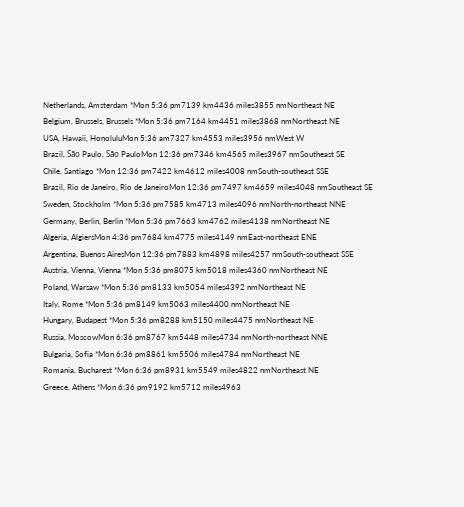Netherlands, Amsterdam *Mon 5:36 pm7139 km4436 miles3855 nmNortheast NE
Belgium, Brussels, Brussels *Mon 5:36 pm7164 km4451 miles3868 nmNortheast NE
USA, Hawaii, HonoluluMon 5:36 am7327 km4553 miles3956 nmWest W
Brazil, São Paulo, São PauloMon 12:36 pm7346 km4565 miles3967 nmSoutheast SE
Chile, Santiago *Mon 12:36 pm7422 km4612 miles4008 nmSouth-southeast SSE
Brazil, Rio de Janeiro, Rio de JaneiroMon 12:36 pm7497 km4659 miles4048 nmSoutheast SE
Sweden, Stockholm *Mon 5:36 pm7585 km4713 miles4096 nmNorth-northeast NNE
Germany, Berlin, Berlin *Mon 5:36 pm7663 km4762 miles4138 nmNortheast NE
Algeria, AlgiersMon 4:36 pm7684 km4775 miles4149 nmEast-northeast ENE
Argentina, Buenos AiresMon 12:36 pm7883 km4898 miles4257 nmSouth-southeast SSE
Austria, Vienna, Vienna *Mon 5:36 pm8075 km5018 miles4360 nmNortheast NE
Poland, Warsaw *Mon 5:36 pm8133 km5054 miles4392 nmNortheast NE
Italy, Rome *Mon 5:36 pm8149 km5063 miles4400 nmNortheast NE
Hungary, Budapest *Mon 5:36 pm8288 km5150 miles4475 nmNortheast NE
Russia, MoscowMon 6:36 pm8767 km5448 miles4734 nmNorth-northeast NNE
Bulgaria, Sofia *Mon 6:36 pm8861 km5506 miles4784 nmNortheast NE
Romania, Bucharest *Mon 6:36 pm8931 km5549 miles4822 nmNortheast NE
Greece, Athens *Mon 6:36 pm9192 km5712 miles4963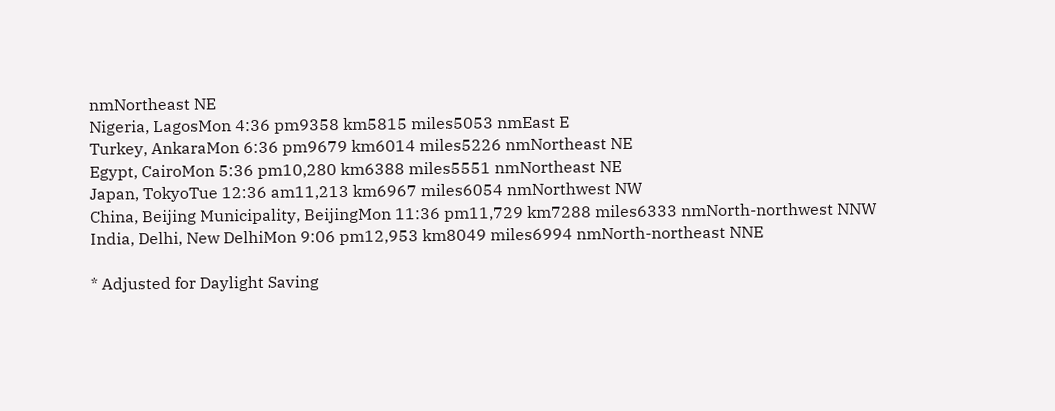nmNortheast NE
Nigeria, LagosMon 4:36 pm9358 km5815 miles5053 nmEast E
Turkey, AnkaraMon 6:36 pm9679 km6014 miles5226 nmNortheast NE
Egypt, CairoMon 5:36 pm10,280 km6388 miles5551 nmNortheast NE
Japan, TokyoTue 12:36 am11,213 km6967 miles6054 nmNorthwest NW
China, Beijing Municipality, BeijingMon 11:36 pm11,729 km7288 miles6333 nmNorth-northwest NNW
India, Delhi, New DelhiMon 9:06 pm12,953 km8049 miles6994 nmNorth-northeast NNE

* Adjusted for Daylight Saving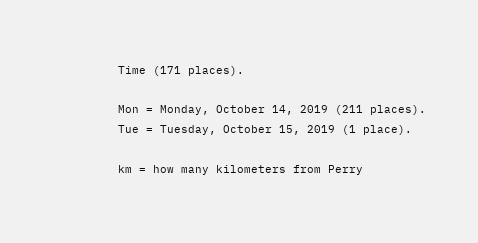Time (171 places).

Mon = Monday, October 14, 2019 (211 places).
Tue = Tuesday, October 15, 2019 (1 place).

km = how many kilometers from Perry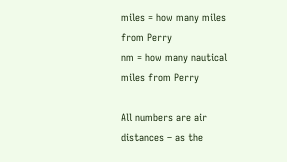miles = how many miles from Perry
nm = how many nautical miles from Perry

All numbers are air distances – as the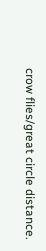crow flies/great circle distance.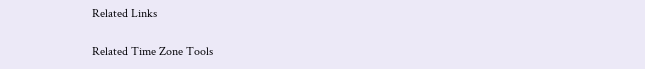Related Links

Related Time Zone Tools